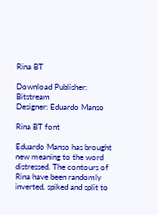Rina BT

Download Publisher: Bitstream
Designer: Eduardo Manso

Rina BT font

Eduardo Manso has brought new meaning to the word distressed. The contours of Rina have been randomly inverted, spiked and split to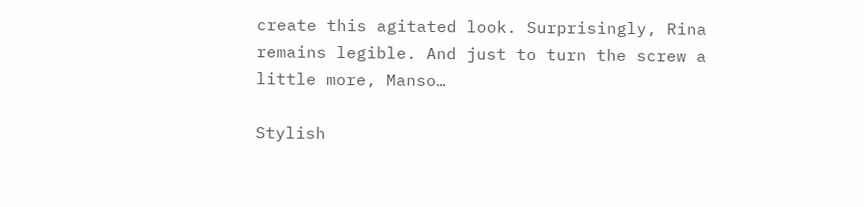create this agitated look. Surprisingly, Rina remains legible. And just to turn the screw a little more, Manso…

Stylish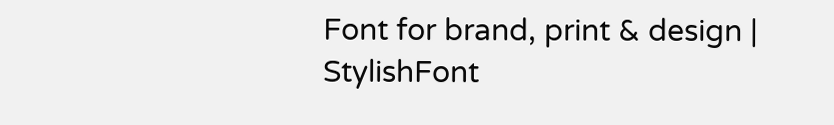Font for brand, print & design | StylishFont